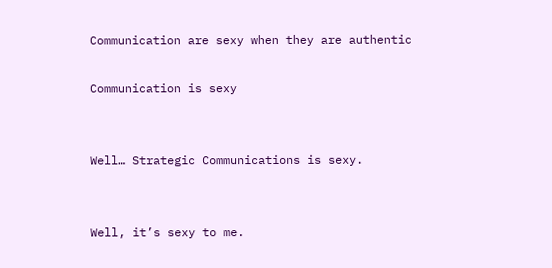Communication are sexy when they are authentic

Communication is sexy


Well… Strategic Communications is sexy.


Well, it’s sexy to me.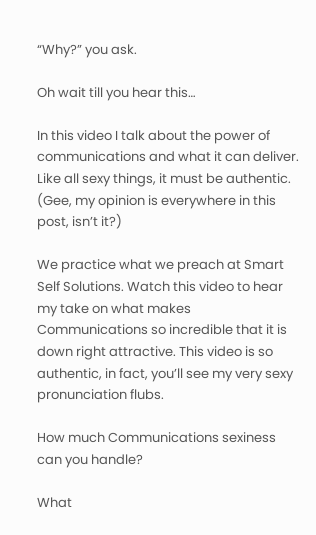“Why?” you ask.

Oh wait till you hear this…

In this video I talk about the power of communications and what it can deliver. Like all sexy things, it must be authentic. (Gee, my opinion is everywhere in this post, isn’t it?)

We practice what we preach at Smart Self Solutions. Watch this video to hear my take on what makes Communications so incredible that it is down right attractive. This video is so authentic, in fact, you’ll see my very sexy pronunciation flubs.

How much Communications sexiness can you handle?

What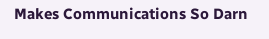Makes Communications So Darn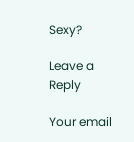Sexy?

Leave a Reply

Your email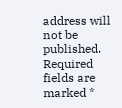address will not be published. Required fields are marked *